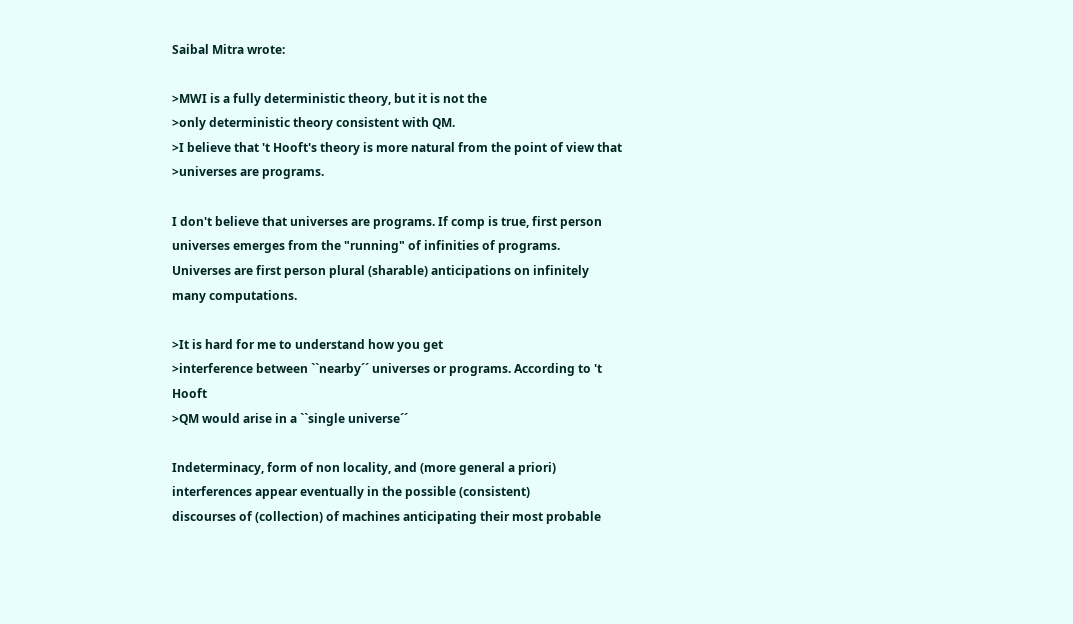Saibal Mitra wrote:

>MWI is a fully deterministic theory, but it is not the
>only deterministic theory consistent with QM.
>I believe that 't Hooft's theory is more natural from the point of view that
>universes are programs.

I don't believe that universes are programs. If comp is true, first person
universes emerges from the "running" of infinities of programs.
Universes are first person plural (sharable) anticipations on infinitely
many computations.

>It is hard for me to understand how you get
>interference between ``nearby´´ universes or programs. According to 't Hooft
>QM would arise in a ``single universe´´

Indeterminacy, form of non locality, and (more general a priori)
interferences appear eventually in the possible (consistent)
discourses of (collection) of machines anticipating their most probable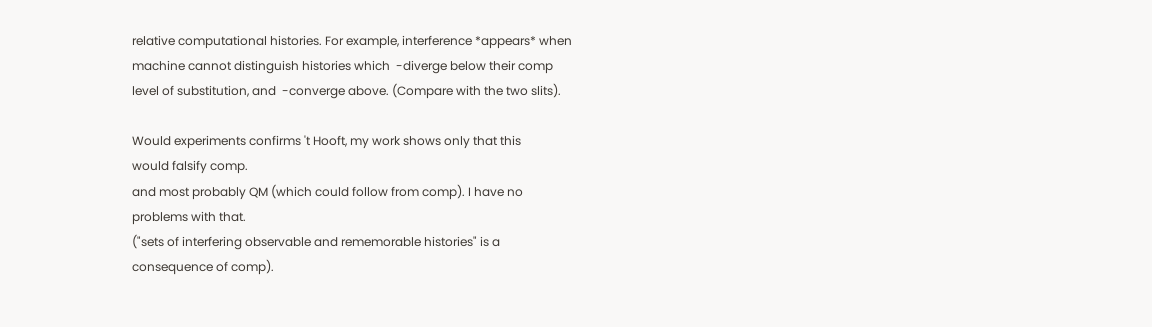relative computational histories. For example, interference *appears* when
machine cannot distinguish histories which  -diverge below their comp
level of substitution, and  -converge above. (Compare with the two slits).

Would experiments confirms 't Hooft, my work shows only that this
would falsify comp.
and most probably QM (which could follow from comp). I have no
problems with that.
("sets of interfering observable and rememorable histories" is a
consequence of comp).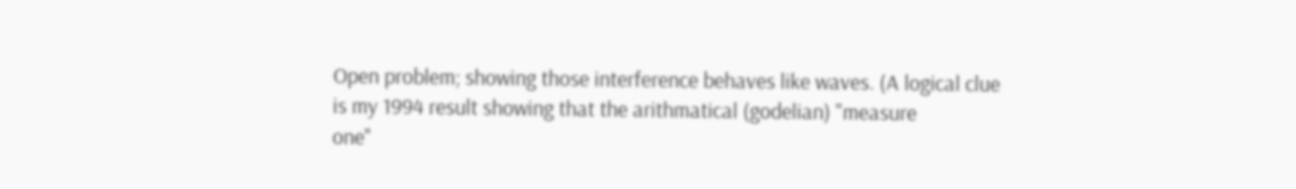Open problem; showing those interference behaves like waves. (A logical clue
is my 1994 result showing that the arithmatical (godelian) "measure
one"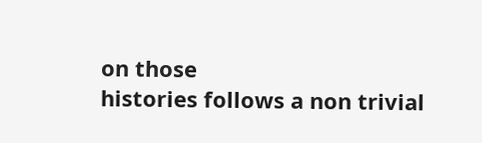on those
histories follows a non trivial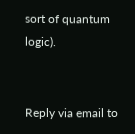sort of quantum logic).


Reply via email to